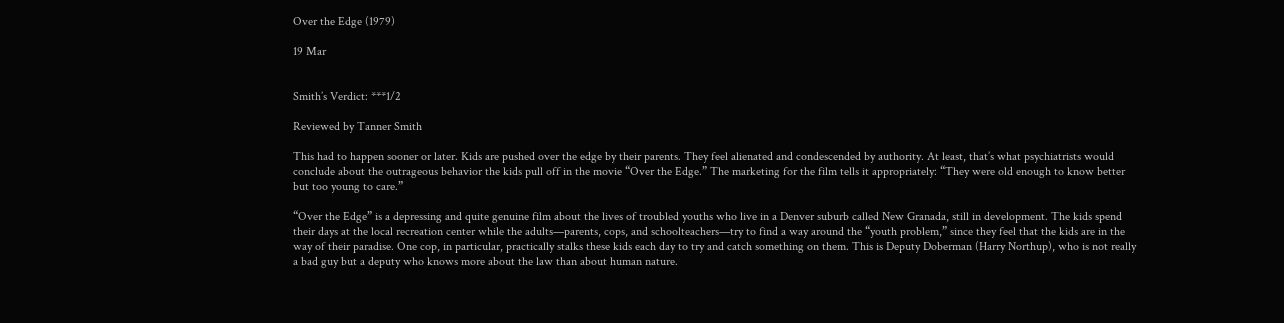Over the Edge (1979)

19 Mar


Smith’s Verdict: ***1/2

Reviewed by Tanner Smith

This had to happen sooner or later. Kids are pushed over the edge by their parents. They feel alienated and condescended by authority. At least, that’s what psychiatrists would conclude about the outrageous behavior the kids pull off in the movie “Over the Edge.” The marketing for the film tells it appropriately: “They were old enough to know better but too young to care.”

“Over the Edge” is a depressing and quite genuine film about the lives of troubled youths who live in a Denver suburb called New Granada, still in development. The kids spend their days at the local recreation center while the adults—parents, cops, and schoolteachers—try to find a way around the “youth problem,” since they feel that the kids are in the way of their paradise. One cop, in particular, practically stalks these kids each day to try and catch something on them. This is Deputy Doberman (Harry Northup), who is not really a bad guy but a deputy who knows more about the law than about human nature.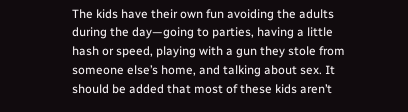The kids have their own fun avoiding the adults during the day—going to parties, having a little hash or speed, playing with a gun they stole from someone else’s home, and talking about sex. It should be added that most of these kids aren’t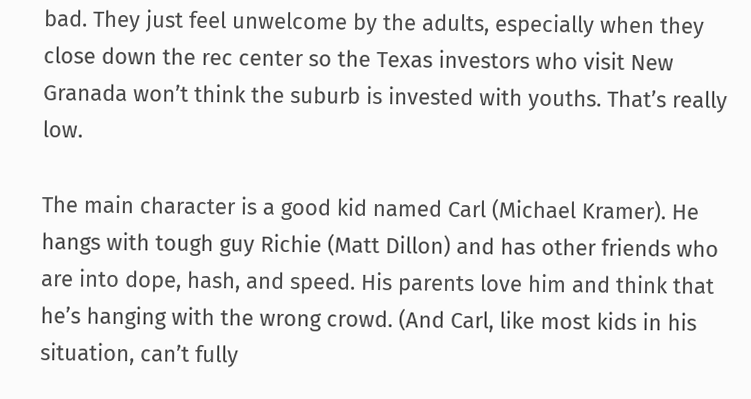bad. They just feel unwelcome by the adults, especially when they close down the rec center so the Texas investors who visit New Granada won’t think the suburb is invested with youths. That’s really low.

The main character is a good kid named Carl (Michael Kramer). He hangs with tough guy Richie (Matt Dillon) and has other friends who are into dope, hash, and speed. His parents love him and think that he’s hanging with the wrong crowd. (And Carl, like most kids in his situation, can’t fully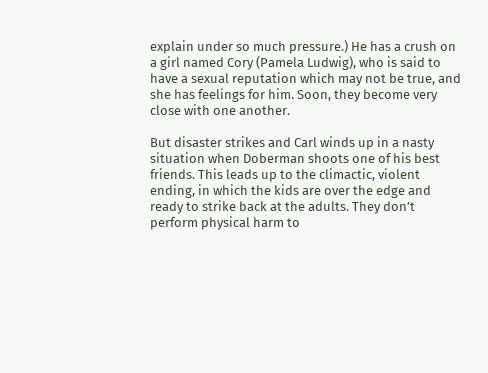explain under so much pressure.) He has a crush on a girl named Cory (Pamela Ludwig), who is said to have a sexual reputation which may not be true, and she has feelings for him. Soon, they become very close with one another.

But disaster strikes and Carl winds up in a nasty situation when Doberman shoots one of his best friends. This leads up to the climactic, violent ending, in which the kids are over the edge and ready to strike back at the adults. They don’t perform physical harm to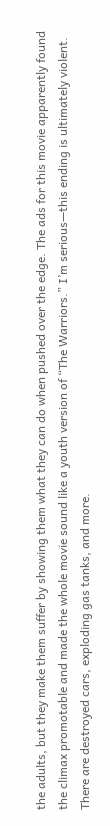the adults, but they make them suffer by showing them what they can do when pushed over the edge. The ads for this movie apparently found the climax promotable and made the whole movie sound like a youth version of “The Warriors.” I’m serious—this ending is ultimately violent. There are destroyed cars, exploding gas tanks, and more.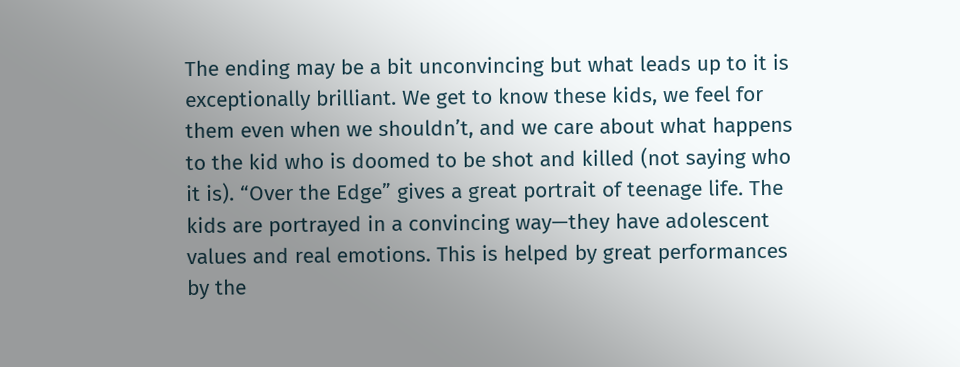The ending may be a bit unconvincing but what leads up to it is exceptionally brilliant. We get to know these kids, we feel for them even when we shouldn’t, and we care about what happens to the kid who is doomed to be shot and killed (not saying who it is). “Over the Edge” gives a great portrait of teenage life. The kids are portrayed in a convincing way—they have adolescent values and real emotions. This is helped by great performances by the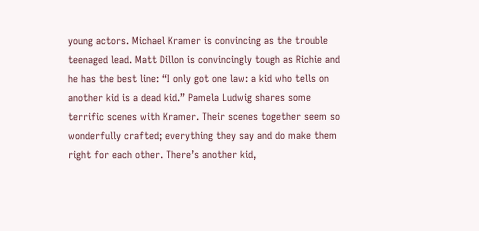young actors. Michael Kramer is convincing as the trouble teenaged lead. Matt Dillon is convincingly tough as Richie and he has the best line: “I only got one law: a kid who tells on another kid is a dead kid.” Pamela Ludwig shares some terrific scenes with Kramer. Their scenes together seem so wonderfully crafted; everything they say and do make them right for each other. There’s another kid,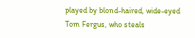played by blond-haired, wide-eyed Tom Fergus, who steals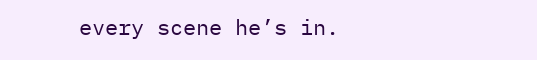every scene he’s in.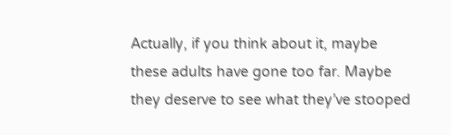Actually, if you think about it, maybe these adults have gone too far. Maybe they deserve to see what they’ve stooped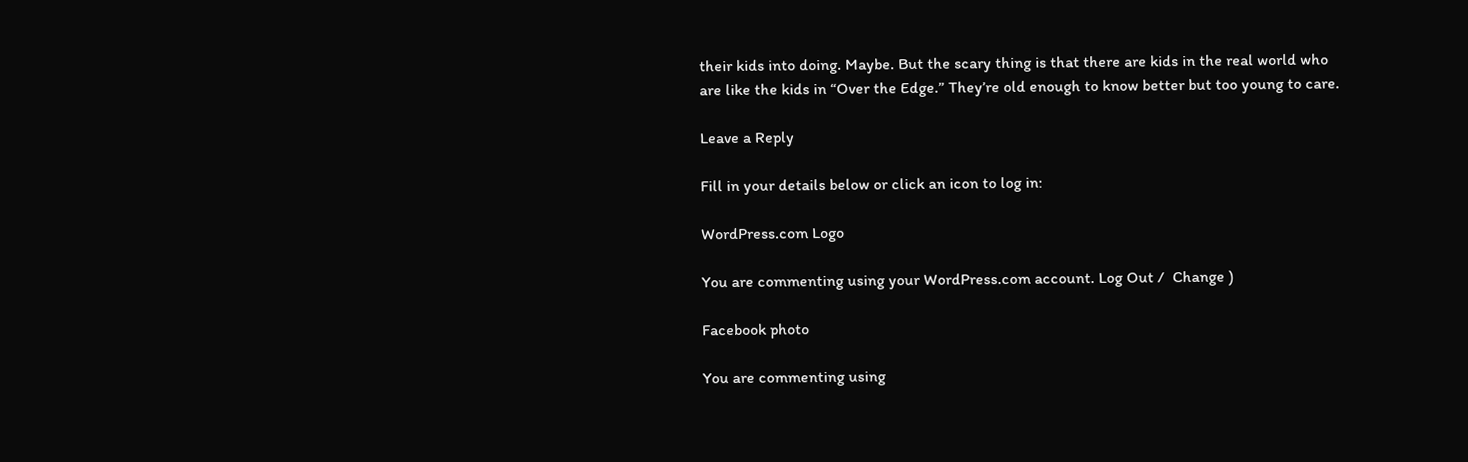their kids into doing. Maybe. But the scary thing is that there are kids in the real world who are like the kids in “Over the Edge.” They’re old enough to know better but too young to care.

Leave a Reply

Fill in your details below or click an icon to log in:

WordPress.com Logo

You are commenting using your WordPress.com account. Log Out /  Change )

Facebook photo

You are commenting using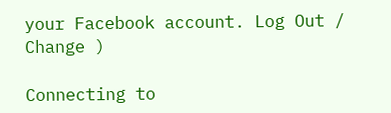your Facebook account. Log Out /  Change )

Connecting to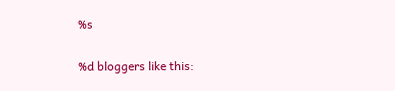%s

%d bloggers like this: